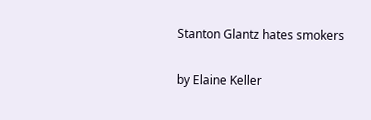Stanton Glantz hates smokers

by Elaine Keller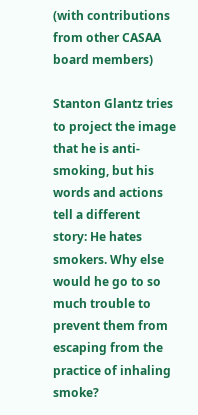(with contributions from other CASAA board members)

Stanton Glantz tries to project the image that he is anti-smoking, but his words and actions tell a different story: He hates smokers. Why else would he go to so much trouble to prevent them from escaping from the practice of inhaling smoke?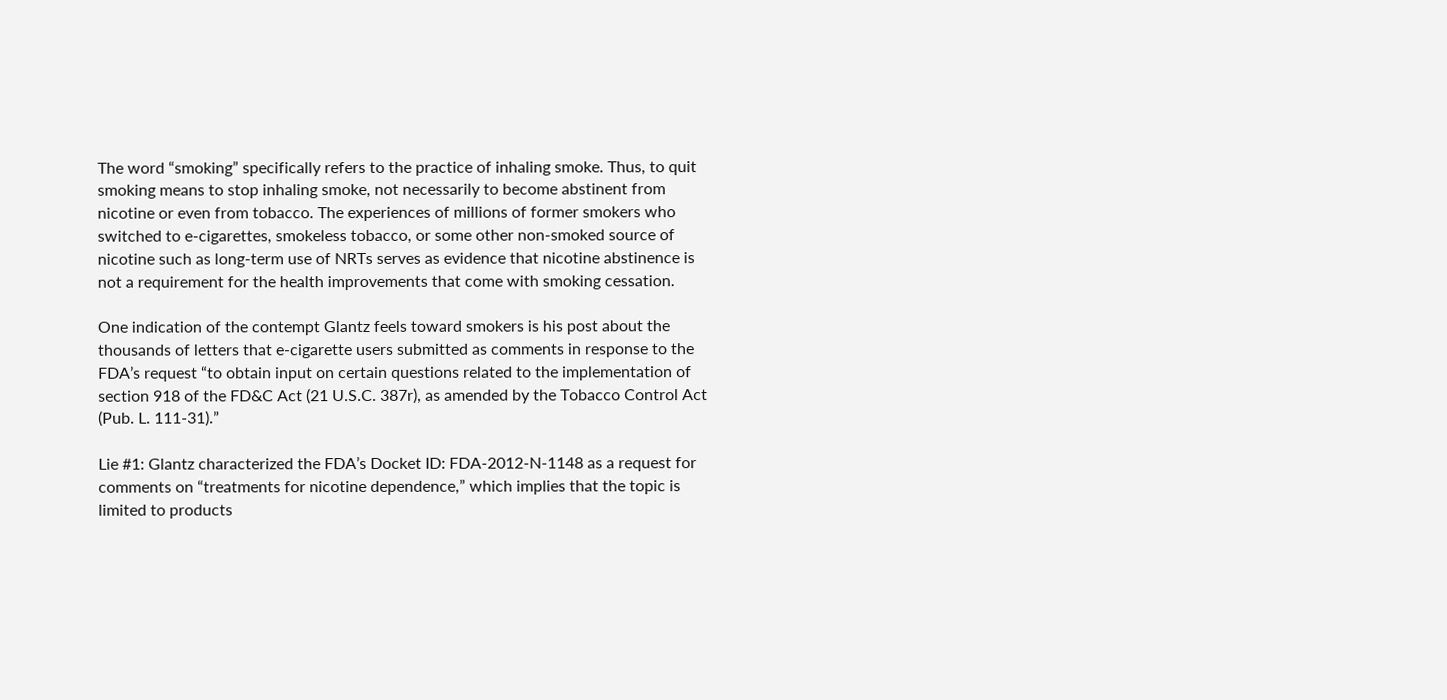The word “smoking” specifically refers to the practice of inhaling smoke. Thus, to quit smoking means to stop inhaling smoke, not necessarily to become abstinent from nicotine or even from tobacco. The experiences of millions of former smokers who switched to e-cigarettes, smokeless tobacco, or some other non-smoked source of nicotine such as long-term use of NRTs serves as evidence that nicotine abstinence is not a requirement for the health improvements that come with smoking cessation.

One indication of the contempt Glantz feels toward smokers is his post about the thousands of letters that e-cigarette users submitted as comments in response to the FDA’s request “to obtain input on certain questions related to the implementation of section 918 of the FD&C Act (21 U.S.C. 387r), as amended by the Tobacco Control Act (Pub. L. 111-31).”

Lie #1: Glantz characterized the FDA’s Docket ID: FDA-2012-N-1148 as a request for comments on “treatments for nicotine dependence,” which implies that the topic is limited to products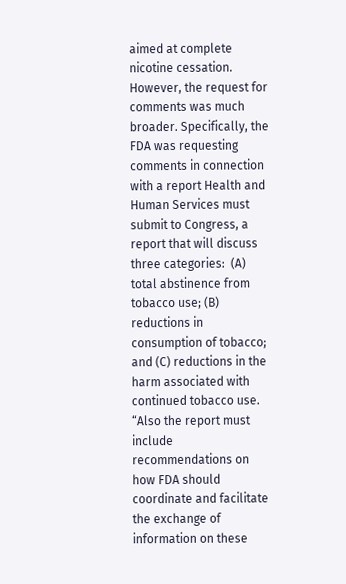aimed at complete nicotine cessation. However, the request for comments was much broader. Specifically, the FDA was requesting comments in connection with a report Health and Human Services must submit to Congress, a report that will discuss three categories:  (A) total abstinence from tobacco use; (B) reductions in consumption of tobacco; and (C) reductions in the harm associated with continued tobacco use. “Also the report must include recommendations on how FDA should coordinate and facilitate the exchange of information on these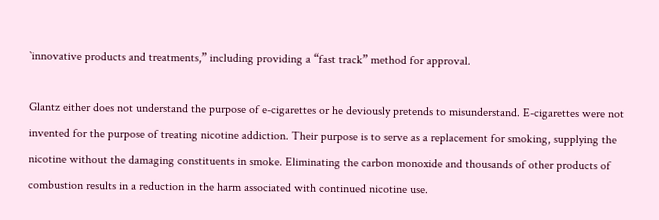`innovative products and treatments,” including providing a “fast track” method for approval.

Glantz either does not understand the purpose of e-cigarettes or he deviously pretends to misunderstand. E-cigarettes were not invented for the purpose of treating nicotine addiction. Their purpose is to serve as a replacement for smoking, supplying the nicotine without the damaging constituents in smoke. Eliminating the carbon monoxide and thousands of other products of combustion results in a reduction in the harm associated with continued nicotine use.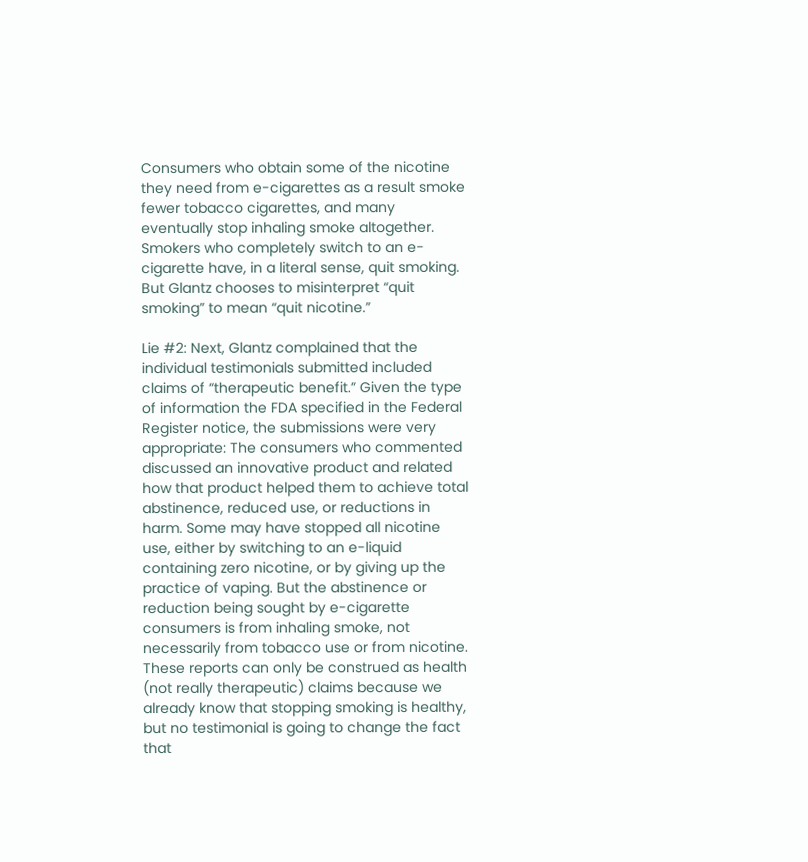Consumers who obtain some of the nicotine they need from e-cigarettes as a result smoke fewer tobacco cigarettes, and many eventually stop inhaling smoke altogether. Smokers who completely switch to an e-cigarette have, in a literal sense, quit smoking. But Glantz chooses to misinterpret “quit smoking” to mean “quit nicotine.”

Lie #2: Next, Glantz complained that the individual testimonials submitted included claims of “therapeutic benefit.” Given the type of information the FDA specified in the Federal Register notice, the submissions were very appropriate: The consumers who commented discussed an innovative product and related how that product helped them to achieve total abstinence, reduced use, or reductions in harm. Some may have stopped all nicotine use, either by switching to an e-liquid containing zero nicotine, or by giving up the practice of vaping. But the abstinence or reduction being sought by e-cigarette consumers is from inhaling smoke, not necessarily from tobacco use or from nicotine. These reports can only be construed as health (not really therapeutic) claims because we already know that stopping smoking is healthy, but no testimonial is going to change the fact that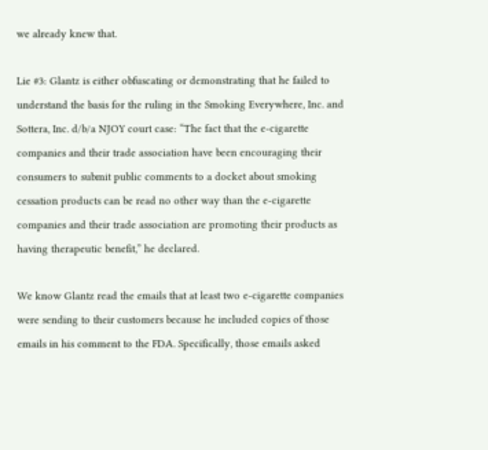we already knew that.

Lie #3: Glantz is either obfuscating or demonstrating that he failed to understand the basis for the ruling in the Smoking Everywhere, Inc. and Sottera, Inc. d/b/a NJOY court case: “The fact that the e-cigarette companies and their trade association have been encouraging their consumers to submit public comments to a docket about smoking cessation products can be read no other way than the e-cigarette companies and their trade association are promoting their products as having therapeutic benefit,” he declared.

We know Glantz read the emails that at least two e-cigarette companies were sending to their customers because he included copies of those emails in his comment to the FDA. Specifically, those emails asked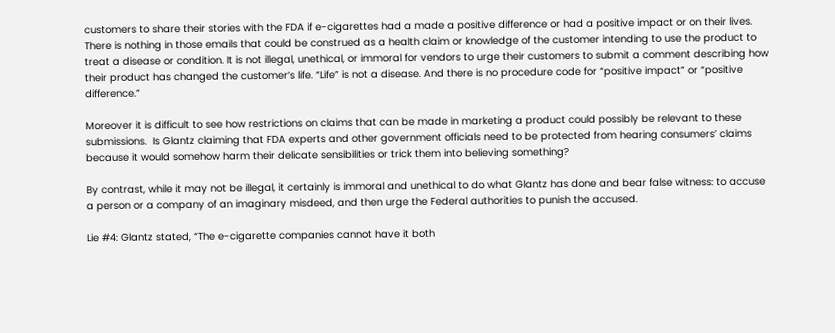customers to share their stories with the FDA if e-cigarettes had a made a positive difference or had a positive impact or on their lives. There is nothing in those emails that could be construed as a health claim or knowledge of the customer intending to use the product to treat a disease or condition. It is not illegal, unethical, or immoral for vendors to urge their customers to submit a comment describing how their product has changed the customer’s life. “Life” is not a disease. And there is no procedure code for “positive impact” or “positive difference.”

Moreover it is difficult to see how restrictions on claims that can be made in marketing a product could possibly be relevant to these submissions.  Is Glantz claiming that FDA experts and other government officials need to be protected from hearing consumers’ claims because it would somehow harm their delicate sensibilities or trick them into believing something?

By contrast, while it may not be illegal, it certainly is immoral and unethical to do what Glantz has done and bear false witness: to accuse a person or a company of an imaginary misdeed, and then urge the Federal authorities to punish the accused.

Lie #4: Glantz stated, “The e-cigarette companies cannot have it both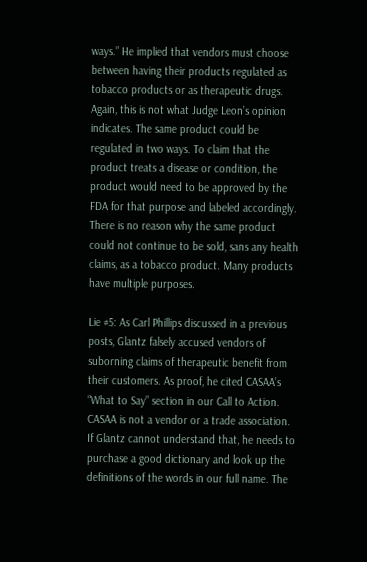ways.” He implied that vendors must choose between having their products regulated as tobacco products or as therapeutic drugs. Again, this is not what Judge Leon’s opinion indicates. The same product could be regulated in two ways. To claim that the product treats a disease or condition, the product would need to be approved by the FDA for that purpose and labeled accordingly. There is no reason why the same product could not continue to be sold, sans any health claims, as a tobacco product. Many products have multiple purposes.

Lie #5: As Carl Phillips discussed in a previous posts, Glantz falsely accused vendors of suborning claims of therapeutic benefit from their customers. As proof, he cited CASAA’s “What to Say” section in our Call to Action.
CASAA is not a vendor or a trade association. If Glantz cannot understand that, he needs to purchase a good dictionary and look up the definitions of the words in our full name. The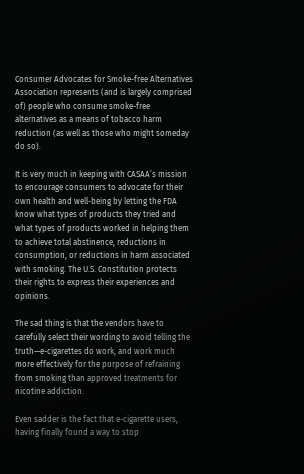Consumer Advocates for Smoke-free Alternatives Association represents (and is largely comprised of) people who consume smoke-free alternatives as a means of tobacco harm reduction (as well as those who might someday do so).

It is very much in keeping with CASAA’s mission to encourage consumers to advocate for their own health and well-being by letting the FDA know what types of products they tried and what types of products worked in helping them to achieve total abstinence, reductions in consumption, or reductions in harm associated with smoking. The U.S. Constitution protects their rights to express their experiences and opinions.

The sad thing is that the vendors have to carefully select their wording to avoid telling the truth—e-cigarettes do work, and work much more effectively for the purpose of refraining from smoking than approved treatments for nicotine addiction.

Even sadder is the fact that e-cigarette users, having finally found a way to stop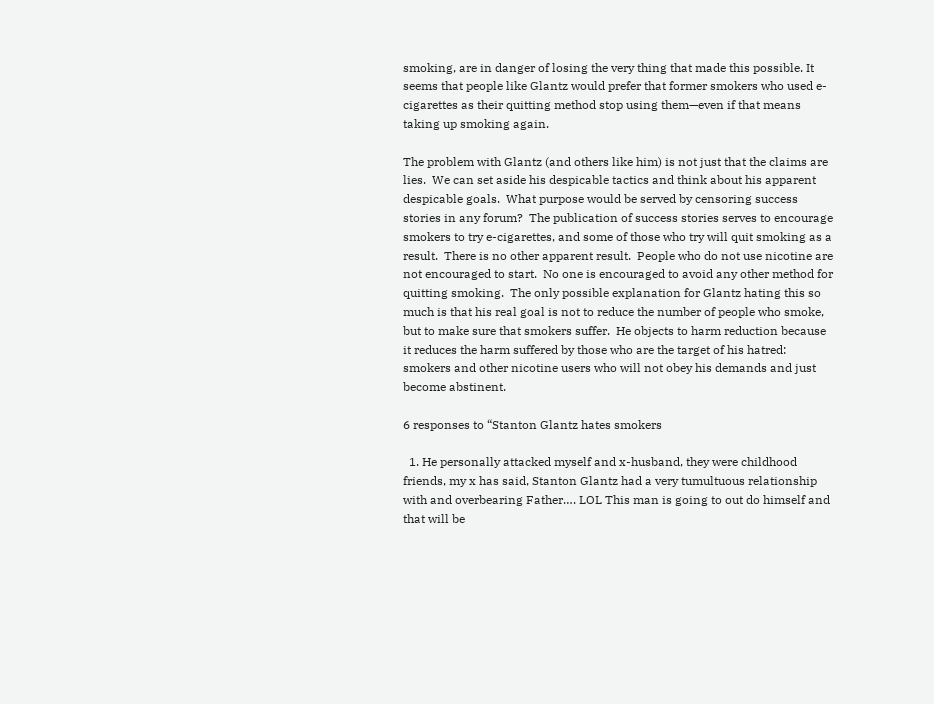smoking, are in danger of losing the very thing that made this possible. It seems that people like Glantz would prefer that former smokers who used e-cigarettes as their quitting method stop using them—even if that means taking up smoking again.

The problem with Glantz (and others like him) is not just that the claims are lies.  We can set aside his despicable tactics and think about his apparent despicable goals.  What purpose would be served by censoring success stories in any forum?  The publication of success stories serves to encourage smokers to try e-cigarettes, and some of those who try will quit smoking as a result.  There is no other apparent result.  People who do not use nicotine are not encouraged to start.  No one is encouraged to avoid any other method for quitting smoking.  The only possible explanation for Glantz hating this so much is that his real goal is not to reduce the number of people who smoke, but to make sure that smokers suffer.  He objects to harm reduction because it reduces the harm suffered by those who are the target of his hatred:  smokers and other nicotine users who will not obey his demands and just become abstinent.

6 responses to “Stanton Glantz hates smokers

  1. He personally attacked myself and x-husband, they were childhood friends, my x has said, Stanton Glantz had a very tumultuous relationship with and overbearing Father…. LOL This man is going to out do himself and that will be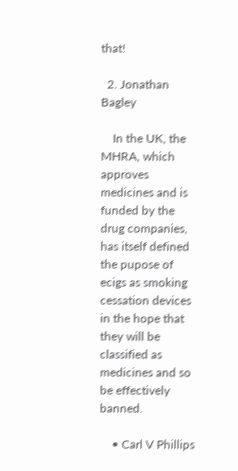that!

  2. Jonathan Bagley

    In the UK, the MHRA, which approves medicines and is funded by the drug companies, has itself defined the pupose of ecigs as smoking cessation devices in the hope that they will be classified as medicines and so be effectively banned.

    • Carl V Phillips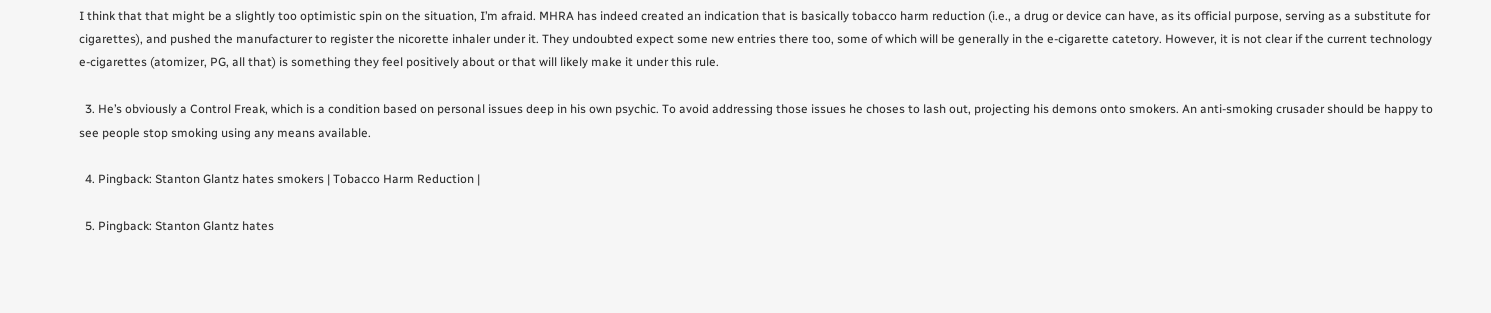I think that that might be a slightly too optimistic spin on the situation, I’m afraid. MHRA has indeed created an indication that is basically tobacco harm reduction (i.e., a drug or device can have, as its official purpose, serving as a substitute for cigarettes), and pushed the manufacturer to register the nicorette inhaler under it. They undoubted expect some new entries there too, some of which will be generally in the e-cigarette catetory. However, it is not clear if the current technology e-cigarettes (atomizer, PG, all that) is something they feel positively about or that will likely make it under this rule.

  3. He’s obviously a Control Freak, which is a condition based on personal issues deep in his own psychic. To avoid addressing those issues he choses to lash out, projecting his demons onto smokers. An anti-smoking crusader should be happy to see people stop smoking using any means available.

  4. Pingback: Stanton Glantz hates smokers | Tobacco Harm Reduction |

  5. Pingback: Stanton Glantz hates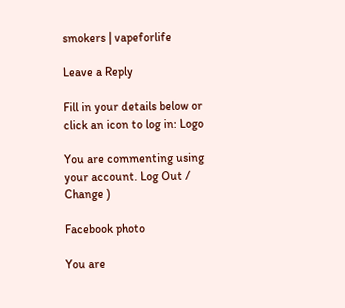smokers | vapeforlife

Leave a Reply

Fill in your details below or click an icon to log in: Logo

You are commenting using your account. Log Out /  Change )

Facebook photo

You are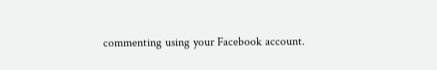commenting using your Facebook account.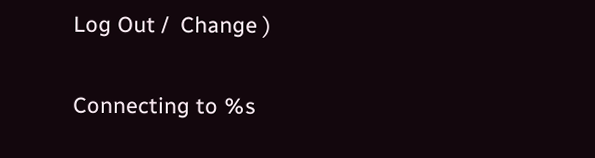Log Out /  Change )

Connecting to %s